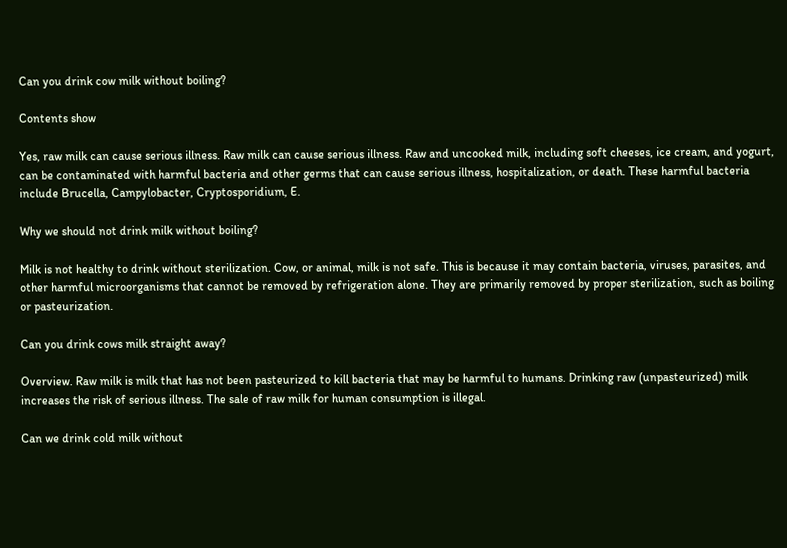Can you drink cow milk without boiling?

Contents show

Yes, raw milk can cause serious illness. Raw milk can cause serious illness. Raw and uncooked milk, including soft cheeses, ice cream, and yogurt, can be contaminated with harmful bacteria and other germs that can cause serious illness, hospitalization, or death. These harmful bacteria include Brucella, Campylobacter, Cryptosporidium, E.

Why we should not drink milk without boiling?

Milk is not healthy to drink without sterilization. Cow, or animal, milk is not safe. This is because it may contain bacteria, viruses, parasites, and other harmful microorganisms that cannot be removed by refrigeration alone. They are primarily removed by proper sterilization, such as boiling or pasteurization.

Can you drink cows milk straight away?

Overview. Raw milk is milk that has not been pasteurized to kill bacteria that may be harmful to humans. Drinking raw (unpasteurized) milk increases the risk of serious illness. The sale of raw milk for human consumption is illegal.

Can we drink cold milk without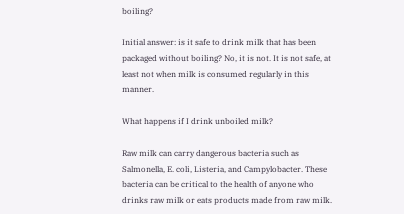boiling?

Initial answer: is it safe to drink milk that has been packaged without boiling? No, it is not. It is not safe, at least not when milk is consumed regularly in this manner.

What happens if I drink unboiled milk?

Raw milk can carry dangerous bacteria such as Salmonella, E. coli, Listeria, and Campylobacter. These bacteria can be critical to the health of anyone who drinks raw milk or eats products made from raw milk.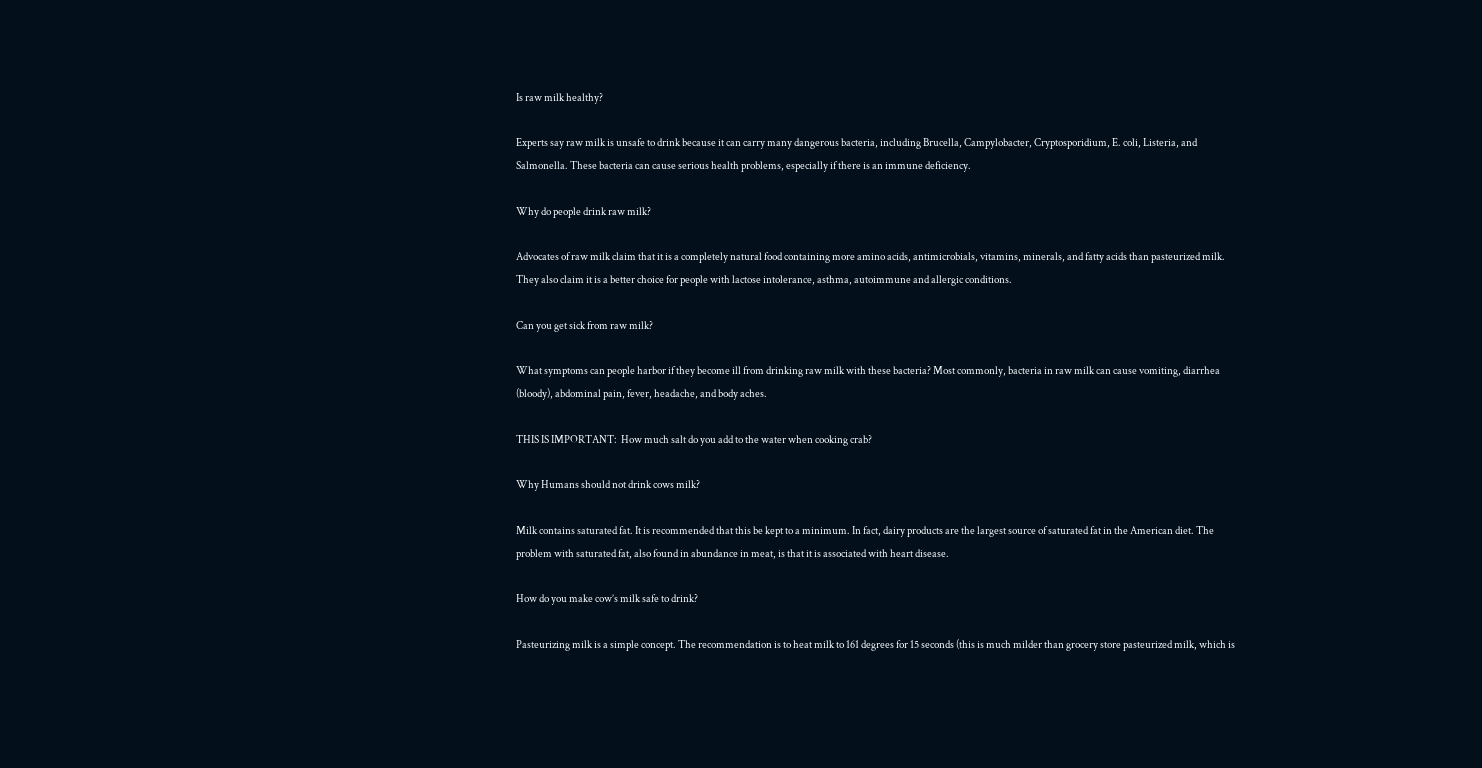Is raw milk healthy?

Experts say raw milk is unsafe to drink because it can carry many dangerous bacteria, including Brucella, Campylobacter, Cryptosporidium, E. coli, Listeria, and Salmonella. These bacteria can cause serious health problems, especially if there is an immune deficiency.

Why do people drink raw milk?

Advocates of raw milk claim that it is a completely natural food containing more amino acids, antimicrobials, vitamins, minerals, and fatty acids than pasteurized milk. They also claim it is a better choice for people with lactose intolerance, asthma, autoimmune and allergic conditions.

Can you get sick from raw milk?

What symptoms can people harbor if they become ill from drinking raw milk with these bacteria? Most commonly, bacteria in raw milk can cause vomiting, diarrhea (bloody), abdominal pain, fever, headache, and body aches.

THIS IS IMPORTANT:  How much salt do you add to the water when cooking crab?

Why Humans should not drink cows milk?

Milk contains saturated fat. It is recommended that this be kept to a minimum. In fact, dairy products are the largest source of saturated fat in the American diet. The problem with saturated fat, also found in abundance in meat, is that it is associated with heart disease.

How do you make cow’s milk safe to drink?

Pasteurizing milk is a simple concept. The recommendation is to heat milk to 161 degrees for 15 seconds (this is much milder than grocery store pasteurized milk, which is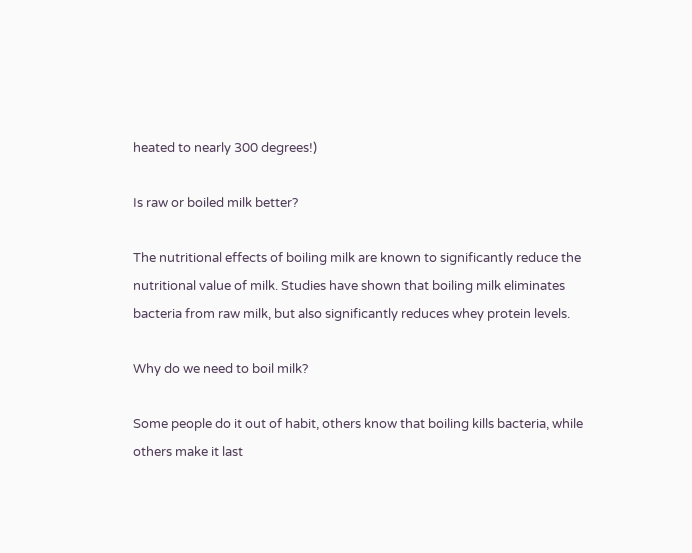heated to nearly 300 degrees!)

Is raw or boiled milk better?

The nutritional effects of boiling milk are known to significantly reduce the nutritional value of milk. Studies have shown that boiling milk eliminates bacteria from raw milk, but also significantly reduces whey protein levels.

Why do we need to boil milk?

Some people do it out of habit, others know that boiling kills bacteria, while others make it last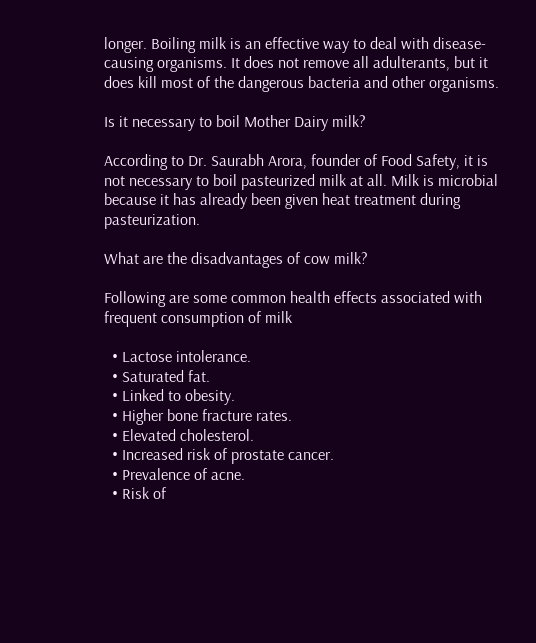longer. Boiling milk is an effective way to deal with disease-causing organisms. It does not remove all adulterants, but it does kill most of the dangerous bacteria and other organisms.

Is it necessary to boil Mother Dairy milk?

According to Dr. Saurabh Arora, founder of Food Safety, it is not necessary to boil pasteurized milk at all. Milk is microbial because it has already been given heat treatment during pasteurization.

What are the disadvantages of cow milk?

Following are some common health effects associated with frequent consumption of milk

  • Lactose intolerance.
  • Saturated fat.
  • Linked to obesity.
  • Higher bone fracture rates.
  • Elevated cholesterol.
  • Increased risk of prostate cancer.
  • Prevalence of acne.
  • Risk of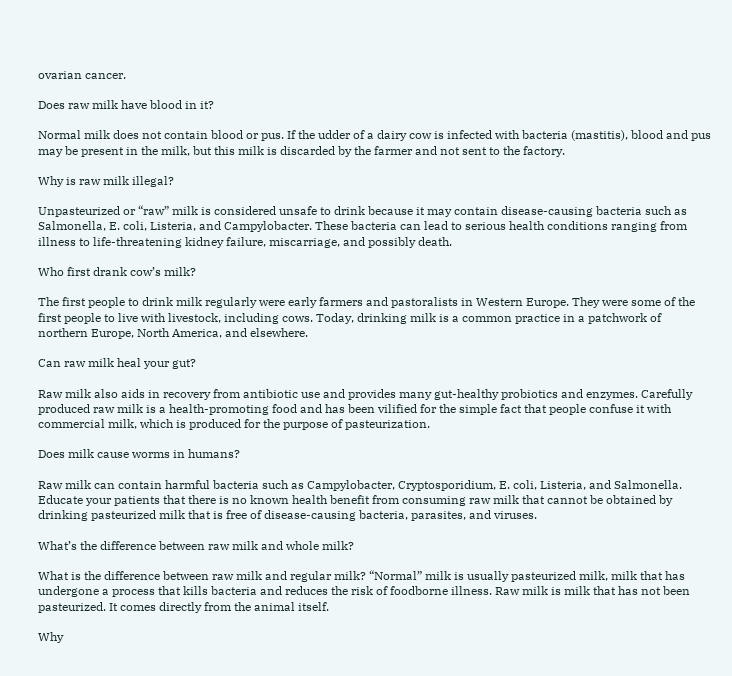ovarian cancer.

Does raw milk have blood in it?

Normal milk does not contain blood or pus. If the udder of a dairy cow is infected with bacteria (mastitis), blood and pus may be present in the milk, but this milk is discarded by the farmer and not sent to the factory.

Why is raw milk illegal?

Unpasteurized or “raw” milk is considered unsafe to drink because it may contain disease-causing bacteria such as Salmonella, E. coli, Listeria, and Campylobacter. These bacteria can lead to serious health conditions ranging from illness to life-threatening kidney failure, miscarriage, and possibly death.

Who first drank cow’s milk?

The first people to drink milk regularly were early farmers and pastoralists in Western Europe. They were some of the first people to live with livestock, including cows. Today, drinking milk is a common practice in a patchwork of northern Europe, North America, and elsewhere.

Can raw milk heal your gut?

Raw milk also aids in recovery from antibiotic use and provides many gut-healthy probiotics and enzymes. Carefully produced raw milk is a health-promoting food and has been vilified for the simple fact that people confuse it with commercial milk, which is produced for the purpose of pasteurization.

Does milk cause worms in humans?

Raw milk can contain harmful bacteria such as Campylobacter, Cryptosporidium, E. coli, Listeria, and Salmonella. Educate your patients that there is no known health benefit from consuming raw milk that cannot be obtained by drinking pasteurized milk that is free of disease-causing bacteria, parasites, and viruses.

What’s the difference between raw milk and whole milk?

What is the difference between raw milk and regular milk? “Normal” milk is usually pasteurized milk, milk that has undergone a process that kills bacteria and reduces the risk of foodborne illness. Raw milk is milk that has not been pasteurized. It comes directly from the animal itself.

Why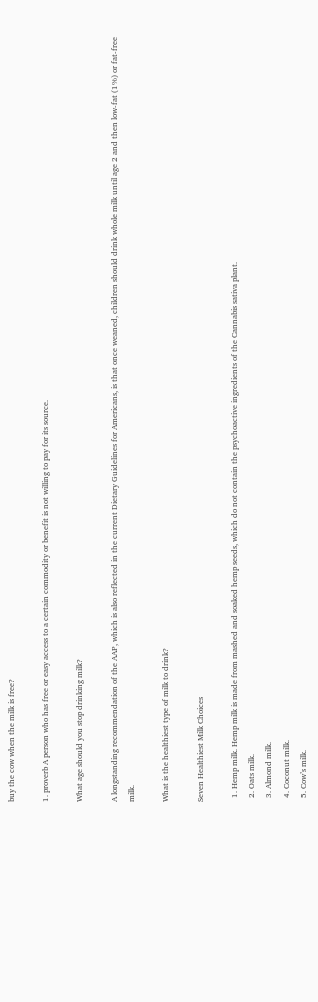buy the cow when the milk is free?

1. proverb A person who has free or easy access to a certain commodity or benefit is not willing to pay for its source.

What age should you stop drinking milk?

A longstanding recommendation of the AAP, which is also reflected in the current Dietary Guidelines for Americans, is that once weaned, children should drink whole milk until age 2 and then low-fat (1%) or fat-free milk.

What is the healthiest type of milk to drink?

Seven Healthiest Milk Choices

  1. Hemp milk. Hemp milk is made from mashed and soaked hemp seeds, which do not contain the psychoactive ingredients of the Cannabis sativa plant.
  2. Oats milk.
  3. Almond milk.
  4. Coconut milk.
  5. Cow’s milk.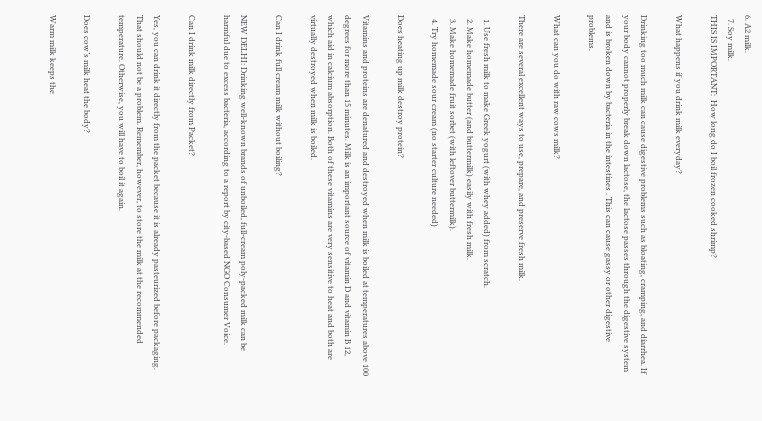6. A2 milk.
  7. Soy milk.
THIS IS IMPORTANT:  How long do I boil frozen cooked shrimp?

What happens if you drink milk everyday?

Drinking too much milk can cause digestive problems such as bloating, cramping, and diarrhea. If your body cannot properly break down lactose, the lactose passes through the digestive system and is broken down by bacteria in the intestines . This can cause gassy or other digestive problems.

What can you do with raw cows milk?

There are several excellent ways to use, prepare, and preserve fresh milk.

  1. Use fresh milk to make Greek yogurt (with whey added) from scratch.
  2. Make homemade butter (and buttermilk) easily with fresh milk.
  3. Make homemade fruit sorbet (with leftover buttermilk).
  4. Try homemade sour cream (no starter culture needed)

Does heating up milk destroy protein?

Vitamins and proteins are denatured and destroyed when milk is boiled at temperatures above 100 degrees for more than 15 minutes. Milk is an important source of vitamin D and vitamin B 12, which aid in calcium absorption. Both of these vitamins are very sensitive to heat and both are virtually destroyed when milk is boiled.

Can I drink full cream milk without boiling?

NEW DELHI: Drinking well-known brands of unboiled, full-cream poly-packed milk can be harmful due to excess bacteria, according to a report by city-based NGO Consumer Voice.

Can I drink milk directly from Packet?

Yes, you can drink it directly from the packet because it is already pasteurized before packaging. That should not be a problem. Remember, however, to store the milk at the recommended temperature. Otherwise, you will have to boil it again.

Does cow’s milk heat the body?

Warm milk keeps the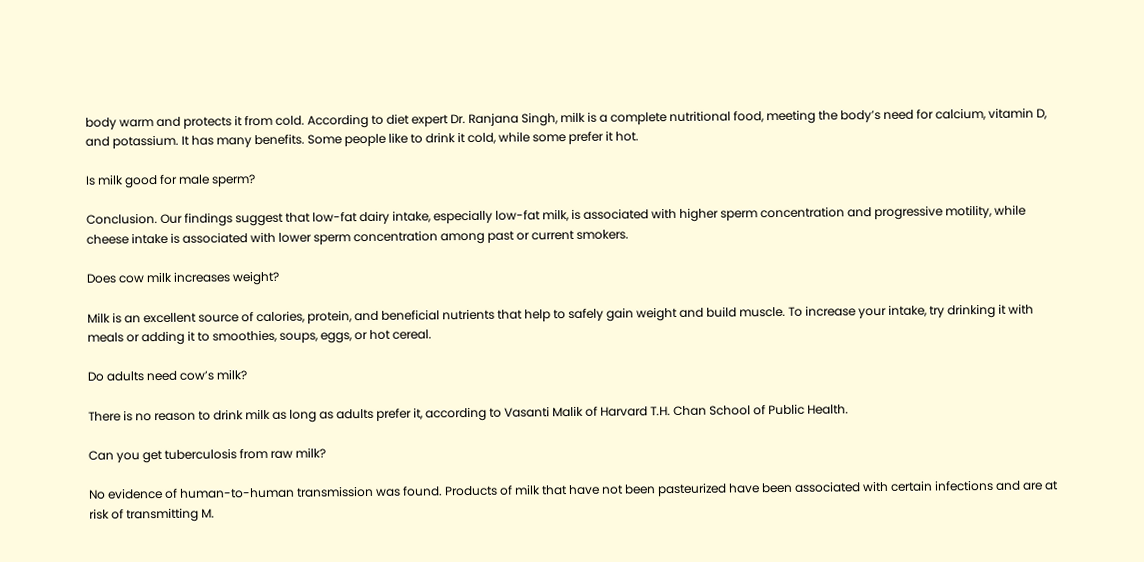body warm and protects it from cold. According to diet expert Dr. Ranjana Singh, milk is a complete nutritional food, meeting the body’s need for calcium, vitamin D, and potassium. It has many benefits. Some people like to drink it cold, while some prefer it hot.

Is milk good for male sperm?

Conclusion. Our findings suggest that low-fat dairy intake, especially low-fat milk, is associated with higher sperm concentration and progressive motility, while cheese intake is associated with lower sperm concentration among past or current smokers.

Does cow milk increases weight?

Milk is an excellent source of calories, protein, and beneficial nutrients that help to safely gain weight and build muscle. To increase your intake, try drinking it with meals or adding it to smoothies, soups, eggs, or hot cereal.

Do adults need cow’s milk?

There is no reason to drink milk as long as adults prefer it, according to Vasanti Malik of Harvard T.H. Chan School of Public Health.

Can you get tuberculosis from raw milk?

No evidence of human-to-human transmission was found. Products of milk that have not been pasteurized have been associated with certain infections and are at risk of transmitting M.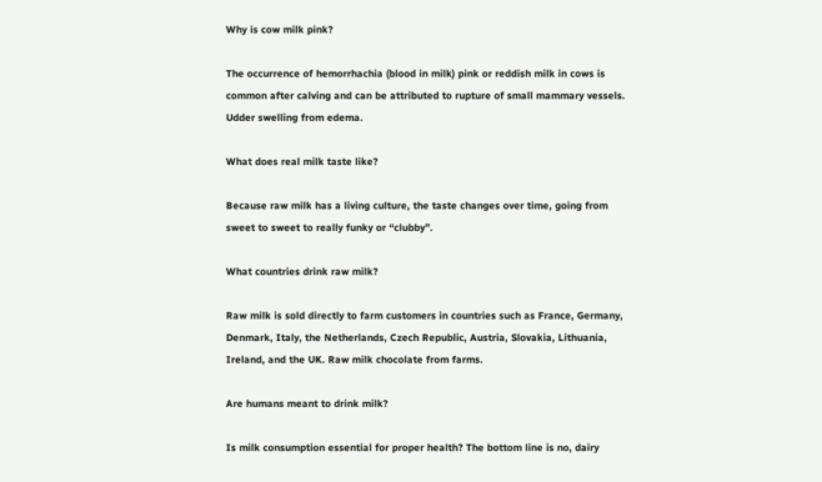Why is cow milk pink?

The occurrence of hemorrhachia (blood in milk) pink or reddish milk in cows is common after calving and can be attributed to rupture of small mammary vessels. Udder swelling from edema.

What does real milk taste like?

Because raw milk has a living culture, the taste changes over time, going from sweet to sweet to really funky or “clubby”.

What countries drink raw milk?

Raw milk is sold directly to farm customers in countries such as France, Germany, Denmark, Italy, the Netherlands, Czech Republic, Austria, Slovakia, Lithuania, Ireland, and the UK. Raw milk chocolate from farms.

Are humans meant to drink milk?

Is milk consumption essential for proper health? The bottom line is no, dairy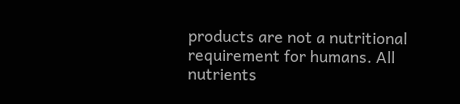products are not a nutritional requirement for humans. All nutrients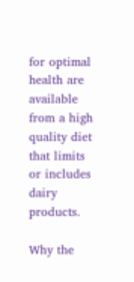for optimal health are available from a high quality diet that limits or includes dairy products.

Why the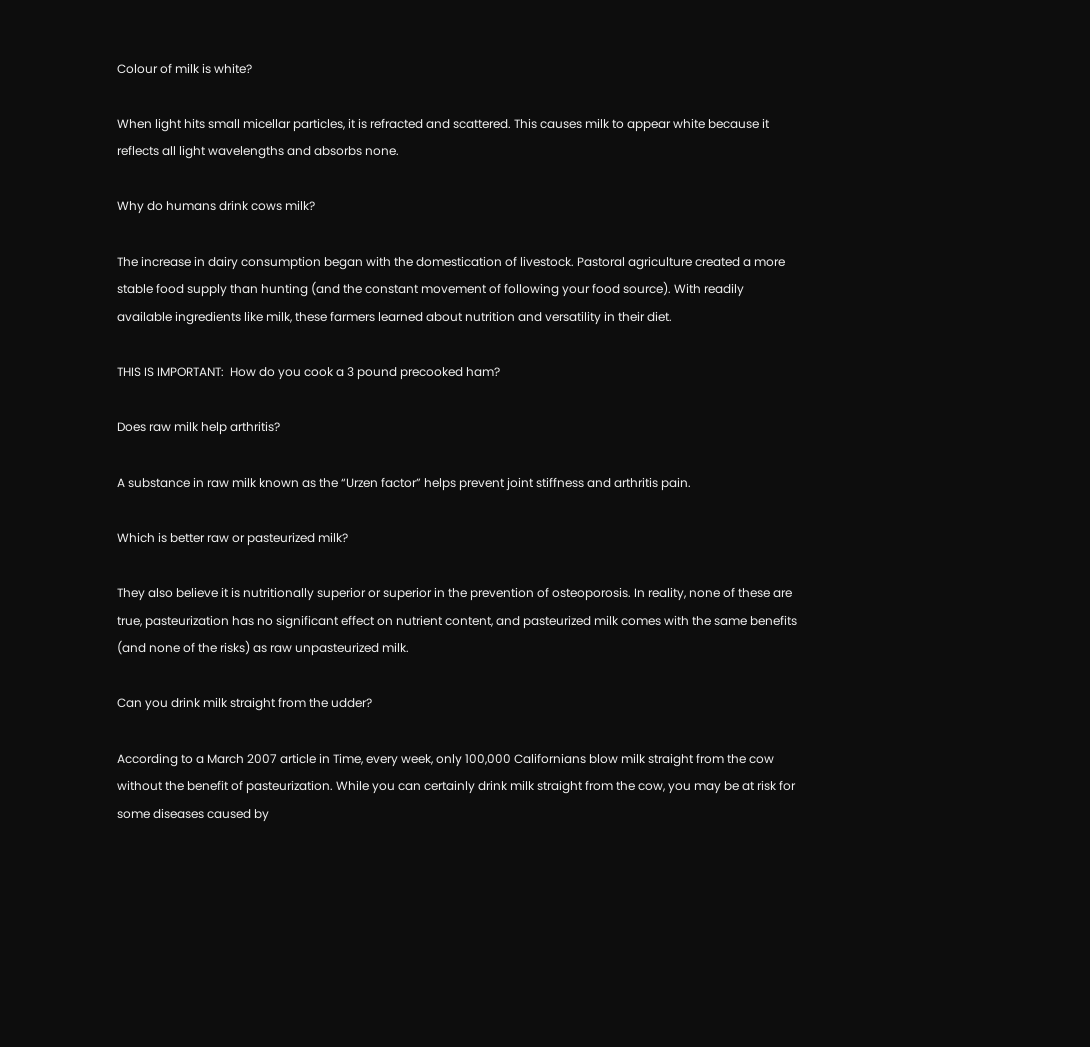Colour of milk is white?

When light hits small micellar particles, it is refracted and scattered. This causes milk to appear white because it reflects all light wavelengths and absorbs none.

Why do humans drink cows milk?

The increase in dairy consumption began with the domestication of livestock. Pastoral agriculture created a more stable food supply than hunting (and the constant movement of following your food source). With readily available ingredients like milk, these farmers learned about nutrition and versatility in their diet.

THIS IS IMPORTANT:  How do you cook a 3 pound precooked ham?

Does raw milk help arthritis?

A substance in raw milk known as the “Urzen factor” helps prevent joint stiffness and arthritis pain.

Which is better raw or pasteurized milk?

They also believe it is nutritionally superior or superior in the prevention of osteoporosis. In reality, none of these are true, pasteurization has no significant effect on nutrient content, and pasteurized milk comes with the same benefits (and none of the risks) as raw unpasteurized milk.

Can you drink milk straight from the udder?

According to a March 2007 article in Time, every week, only 100,000 Californians blow milk straight from the cow without the benefit of pasteurization. While you can certainly drink milk straight from the cow, you may be at risk for some diseases caused by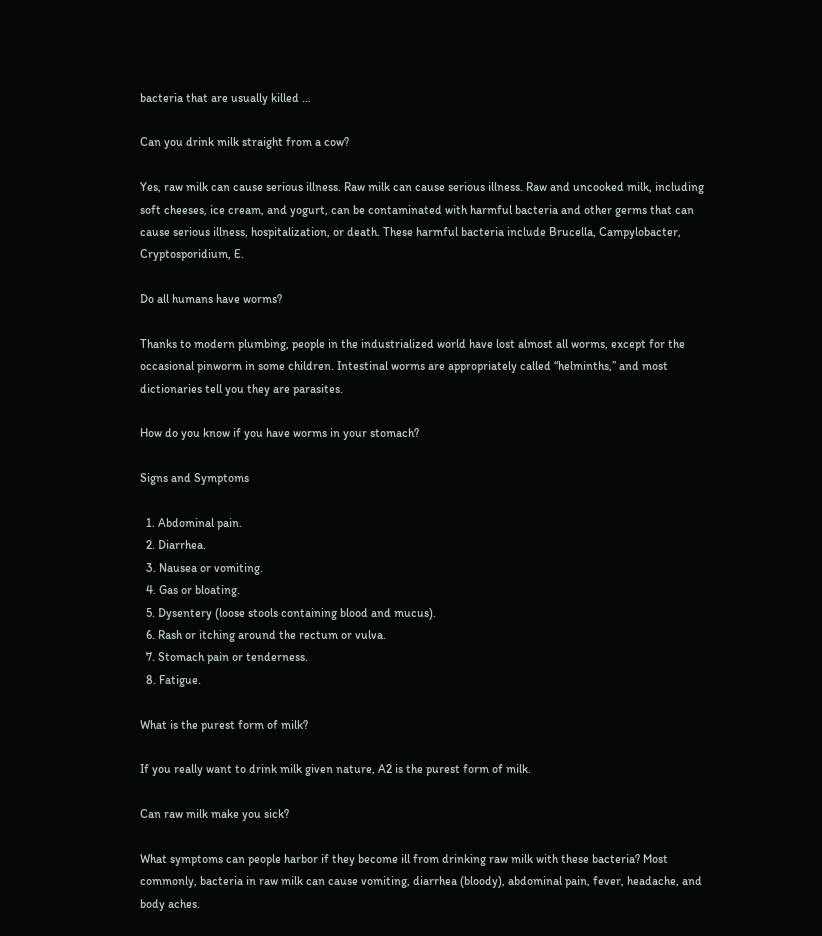bacteria that are usually killed …

Can you drink milk straight from a cow?

Yes, raw milk can cause serious illness. Raw milk can cause serious illness. Raw and uncooked milk, including soft cheeses, ice cream, and yogurt, can be contaminated with harmful bacteria and other germs that can cause serious illness, hospitalization, or death. These harmful bacteria include Brucella, Campylobacter, Cryptosporidium, E.

Do all humans have worms?

Thanks to modern plumbing, people in the industrialized world have lost almost all worms, except for the occasional pinworm in some children. Intestinal worms are appropriately called “helminths,” and most dictionaries tell you they are parasites.

How do you know if you have worms in your stomach?

Signs and Symptoms

  1. Abdominal pain.
  2. Diarrhea.
  3. Nausea or vomiting.
  4. Gas or bloating.
  5. Dysentery (loose stools containing blood and mucus).
  6. Rash or itching around the rectum or vulva.
  7. Stomach pain or tenderness.
  8. Fatigue.

What is the purest form of milk?

If you really want to drink milk given nature, A2 is the purest form of milk.

Can raw milk make you sick?

What symptoms can people harbor if they become ill from drinking raw milk with these bacteria? Most commonly, bacteria in raw milk can cause vomiting, diarrhea (bloody), abdominal pain, fever, headache, and body aches.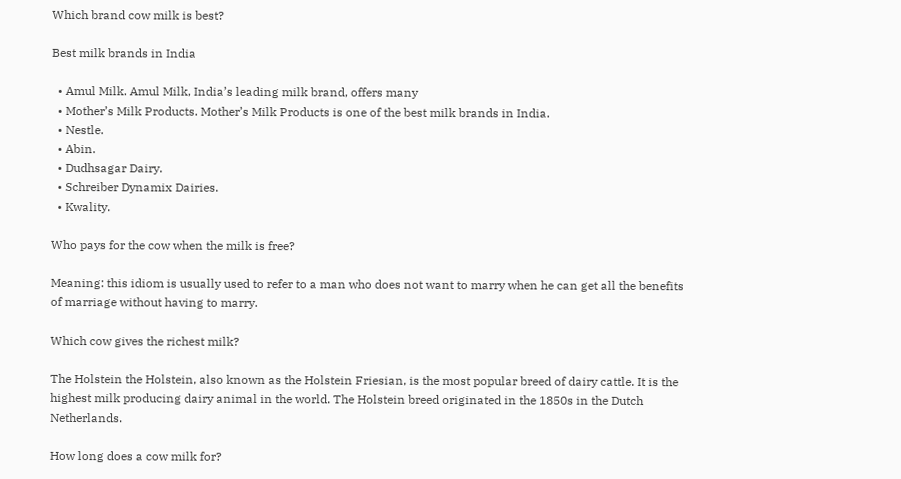Which brand cow milk is best?

Best milk brands in India

  • Amul Milk. Amul Milk, India’s leading milk brand, offers many
  • Mother’s Milk Products. Mother’s Milk Products is one of the best milk brands in India.
  • Nestle.
  • Abin.
  • Dudhsagar Dairy.
  • Schreiber Dynamix Dairies.
  • Kwality.

Who pays for the cow when the milk is free?

Meaning: this idiom is usually used to refer to a man who does not want to marry when he can get all the benefits of marriage without having to marry.

Which cow gives the richest milk?

The Holstein the Holstein, also known as the Holstein Friesian, is the most popular breed of dairy cattle. It is the highest milk producing dairy animal in the world. The Holstein breed originated in the 1850s in the Dutch Netherlands.

How long does a cow milk for?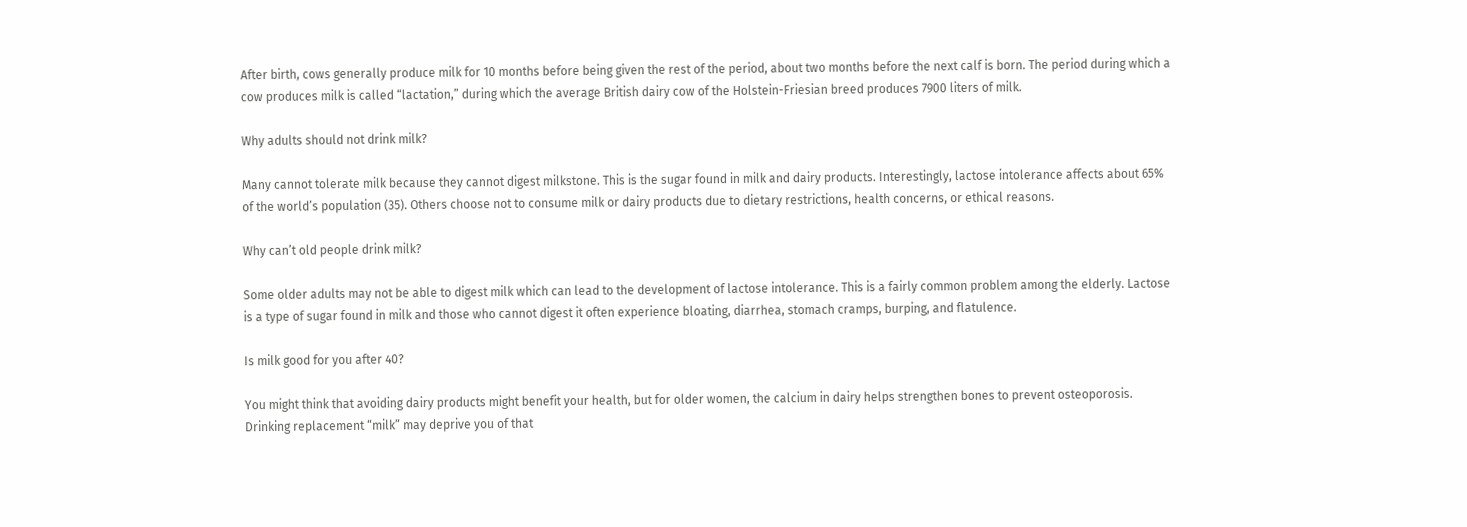After birth, cows generally produce milk for 10 months before being given the rest of the period, about two months before the next calf is born. The period during which a cow produces milk is called “lactation,” during which the average British dairy cow of the Holstein-Friesian breed produces 7900 liters of milk.

Why adults should not drink milk?

Many cannot tolerate milk because they cannot digest milkstone. This is the sugar found in milk and dairy products. Interestingly, lactose intolerance affects about 65% of the world’s population (35). Others choose not to consume milk or dairy products due to dietary restrictions, health concerns, or ethical reasons.

Why can’t old people drink milk?

Some older adults may not be able to digest milk which can lead to the development of lactose intolerance. This is a fairly common problem among the elderly. Lactose is a type of sugar found in milk and those who cannot digest it often experience bloating, diarrhea, stomach cramps, burping, and flatulence.

Is milk good for you after 40?

You might think that avoiding dairy products might benefit your health, but for older women, the calcium in dairy helps strengthen bones to prevent osteoporosis. Drinking replacement “milk” may deprive you of that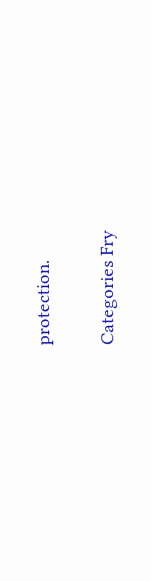protection.

Categories Fry